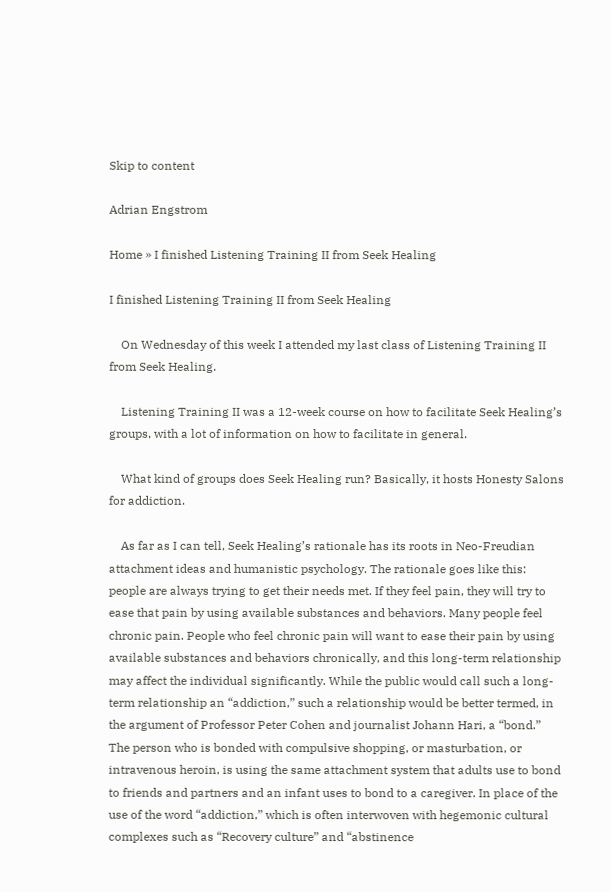Skip to content

Adrian Engstrom

Home » I finished Listening Training II from Seek Healing

I finished Listening Training II from Seek Healing

    On Wednesday of this week I attended my last class of Listening Training II from Seek Healing.

    Listening Training II was a 12-week course on how to facilitate Seek Healing’s groups, with a lot of information on how to facilitate in general.

    What kind of groups does Seek Healing run? Basically, it hosts Honesty Salons for addiction.

    As far as I can tell, Seek Healing’s rationale has its roots in Neo-Freudian attachment ideas and humanistic psychology. The rationale goes like this: people are always trying to get their needs met. If they feel pain, they will try to ease that pain by using available substances and behaviors. Many people feel chronic pain. People who feel chronic pain will want to ease their pain by using available substances and behaviors chronically, and this long-term relationship may affect the individual significantly. While the public would call such a long-term relationship an “addiction,” such a relationship would be better termed, in the argument of Professor Peter Cohen and journalist Johann Hari, a “bond.” The person who is bonded with compulsive shopping, or masturbation, or intravenous heroin, is using the same attachment system that adults use to bond to friends and partners and an infant uses to bond to a caregiver. In place of the use of the word “addiction,” which is often interwoven with hegemonic cultural complexes such as “Recovery culture” and “abstinence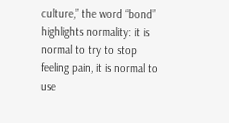culture,” the word “bond” highlights normality: it is normal to try to stop feeling pain, it is normal to use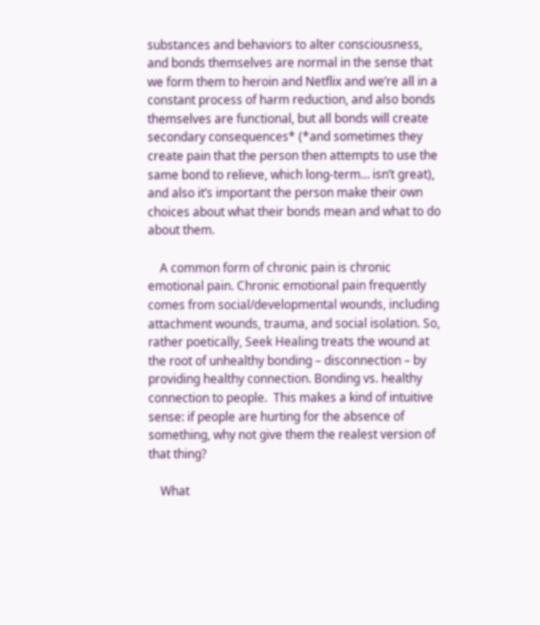substances and behaviors to alter consciousness, and bonds themselves are normal in the sense that we form them to heroin and Netflix and we’re all in a constant process of harm reduction, and also bonds themselves are functional, but all bonds will create secondary consequences* (*and sometimes they create pain that the person then attempts to use the same bond to relieve, which long-term… isn’t great), and also it’s important the person make their own choices about what their bonds mean and what to do about them.

    A common form of chronic pain is chronic emotional pain. Chronic emotional pain frequently comes from social/developmental wounds, including attachment wounds, trauma, and social isolation. So, rather poetically, Seek Healing treats the wound at the root of unhealthy bonding – disconnection – by providing healthy connection. Bonding vs. healthy connection to people.  This makes a kind of intuitive sense: if people are hurting for the absence of something, why not give them the realest version of that thing?

    What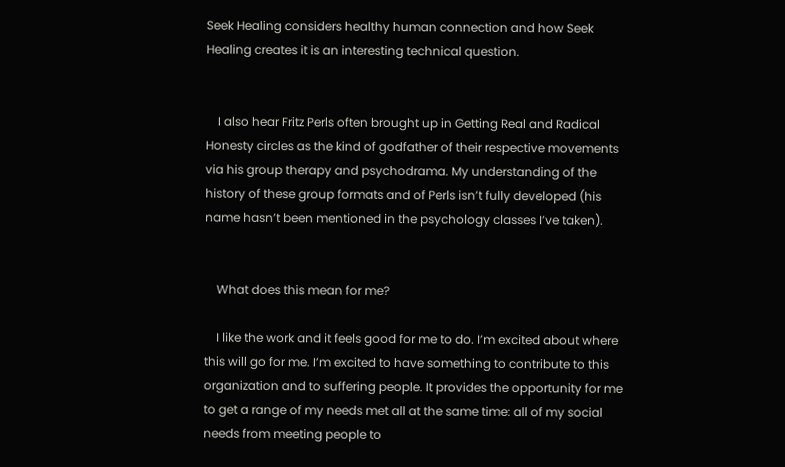Seek Healing considers healthy human connection and how Seek Healing creates it is an interesting technical question.


    I also hear Fritz Perls often brought up in Getting Real and Radical Honesty circles as the kind of godfather of their respective movements via his group therapy and psychodrama. My understanding of the history of these group formats and of Perls isn’t fully developed (his name hasn’t been mentioned in the psychology classes I’ve taken).


    What does this mean for me?

    I like the work and it feels good for me to do. I’m excited about where this will go for me. I’m excited to have something to contribute to this organization and to suffering people. It provides the opportunity for me to get a range of my needs met all at the same time: all of my social needs from meeting people to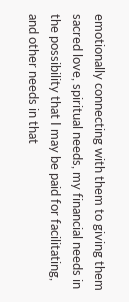emotionally connecting with them to giving them sacred love, spiritual needs, my financial needs in the possibility that I may be paid for facilitating, and other needs in that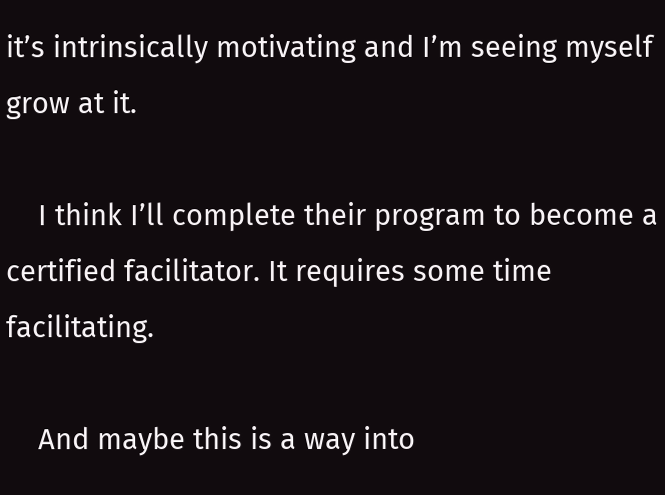it’s intrinsically motivating and I’m seeing myself grow at it.

    I think I’ll complete their program to become a certified facilitator. It requires some time facilitating.

    And maybe this is a way into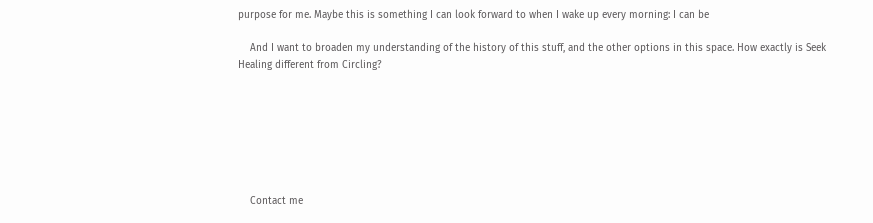purpose for me. Maybe this is something I can look forward to when I wake up every morning: I can be

    And I want to broaden my understanding of the history of this stuff, and the other options in this space. How exactly is Seek Healing different from Circling?







    Contact me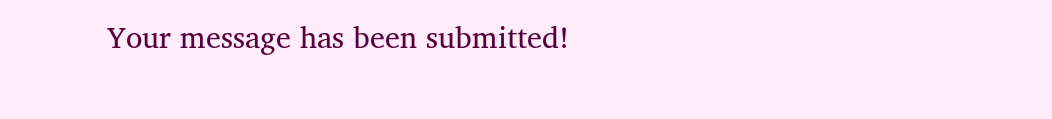Your message has been submitted!